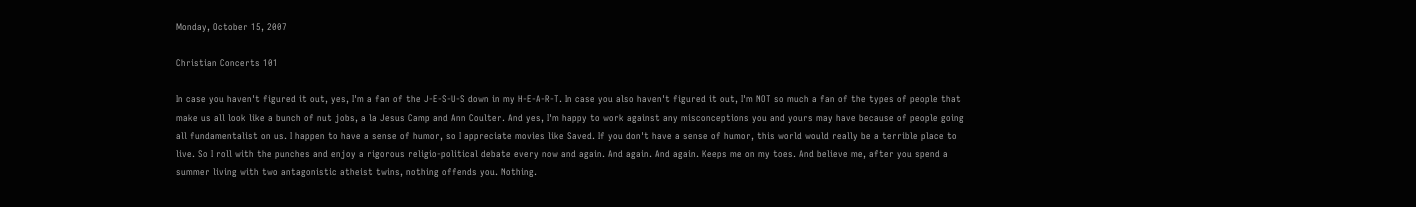Monday, October 15, 2007

Christian Concerts 101

In case you haven't figured it out, yes, I'm a fan of the J-E-S-U-S down in my H-E-A-R-T. In case you also haven't figured it out, I'm NOT so much a fan of the types of people that make us all look like a bunch of nut jobs, a la Jesus Camp and Ann Coulter. And yes, I'm happy to work against any misconceptions you and yours may have because of people going all fundamentalist on us. I happen to have a sense of humor, so I appreciate movies like Saved. If you don't have a sense of humor, this world would really be a terrible place to live. So I roll with the punches and enjoy a rigorous religio-political debate every now and again. And again. And again. Keeps me on my toes. And believe me, after you spend a summer living with two antagonistic atheist twins, nothing offends you. Nothing.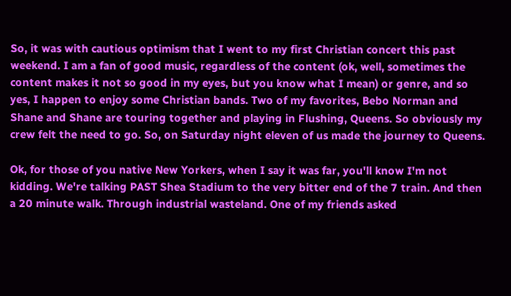So, it was with cautious optimism that I went to my first Christian concert this past weekend. I am a fan of good music, regardless of the content (ok, well, sometimes the content makes it not so good in my eyes, but you know what I mean) or genre, and so yes, I happen to enjoy some Christian bands. Two of my favorites, Bebo Norman and Shane and Shane are touring together and playing in Flushing, Queens. So obviously my crew felt the need to go. So, on Saturday night eleven of us made the journey to Queens.

Ok, for those of you native New Yorkers, when I say it was far, you'll know I'm not kidding. We're talking PAST Shea Stadium to the very bitter end of the 7 train. And then a 20 minute walk. Through industrial wasteland. One of my friends asked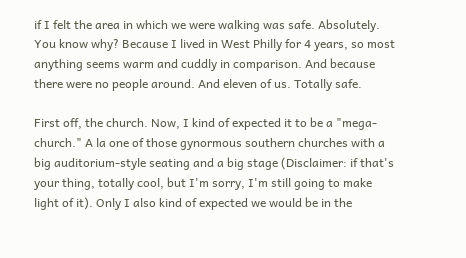if I felt the area in which we were walking was safe. Absolutely. You know why? Because I lived in West Philly for 4 years, so most anything seems warm and cuddly in comparison. And because there were no people around. And eleven of us. Totally safe.

First off, the church. Now, I kind of expected it to be a "mega-church." A la one of those gynormous southern churches with a big auditorium-style seating and a big stage (Disclaimer: if that's your thing, totally cool, but I'm sorry, I'm still going to make light of it). Only I also kind of expected we would be in the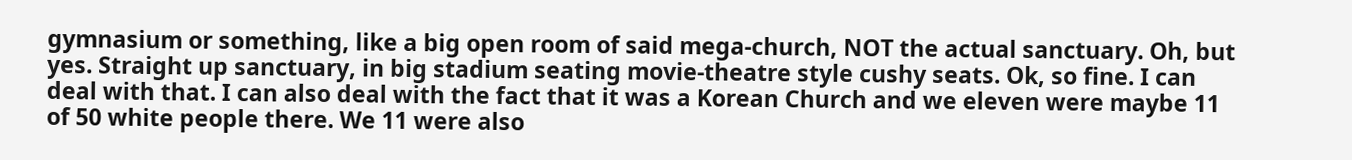gymnasium or something, like a big open room of said mega-church, NOT the actual sanctuary. Oh, but yes. Straight up sanctuary, in big stadium seating movie-theatre style cushy seats. Ok, so fine. I can deal with that. I can also deal with the fact that it was a Korean Church and we eleven were maybe 11 of 50 white people there. We 11 were also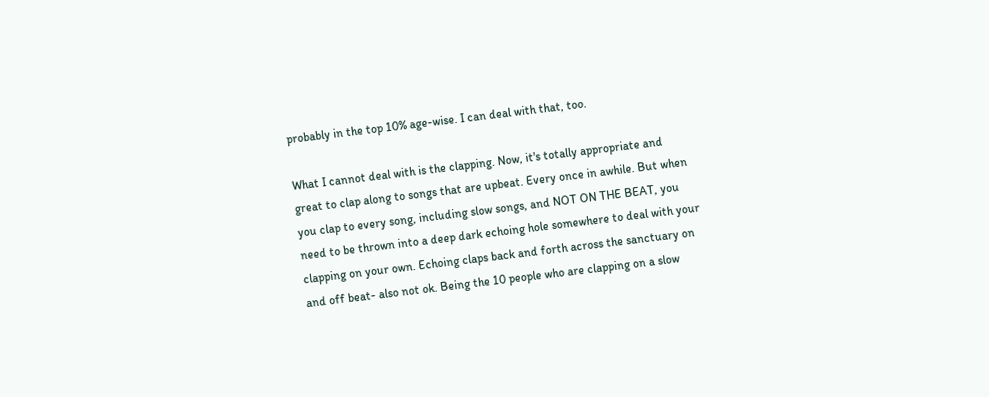probably in the top 10% age-wise. I can deal with that, too.

What I cannot deal with is the clapping. Now, it's totally appropriate and great to clap along to songs that are upbeat. Every once in awhile. But when you clap to every song, including slow songs, and NOT ON THE BEAT, you need to be thrown into a deep dark echoing hole somewhere to deal with your clapping on your own. Echoing claps back and forth across the sanctuary on and off beat- also not ok. Being the 10 people who are clapping on a slow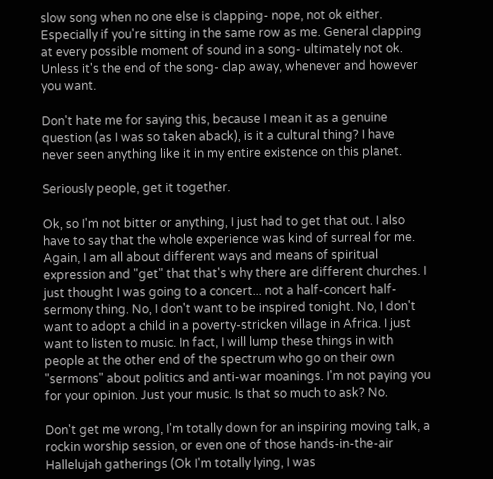slow song when no one else is clapping- nope, not ok either. Especially if you're sitting in the same row as me. General clapping at every possible moment of sound in a song- ultimately not ok. Unless it's the end of the song- clap away, whenever and however you want.

Don't hate me for saying this, because I mean it as a genuine question (as I was so taken aback), is it a cultural thing? I have never seen anything like it in my entire existence on this planet.

Seriously people, get it together.

Ok, so I'm not bitter or anything, I just had to get that out. I also have to say that the whole experience was kind of surreal for me. Again, I am all about different ways and means of spiritual expression and "get" that that's why there are different churches. I just thought I was going to a concert... not a half-concert half-sermony thing. No, I don't want to be inspired tonight. No, I don't want to adopt a child in a poverty-stricken village in Africa. I just want to listen to music. In fact, I will lump these things in with people at the other end of the spectrum who go on their own "sermons" about politics and anti-war moanings. I'm not paying you for your opinion. Just your music. Is that so much to ask? No.

Don't get me wrong, I'm totally down for an inspiring moving talk, a rockin worship session, or even one of those hands-in-the-air Hallelujah gatherings (Ok I'm totally lying, I was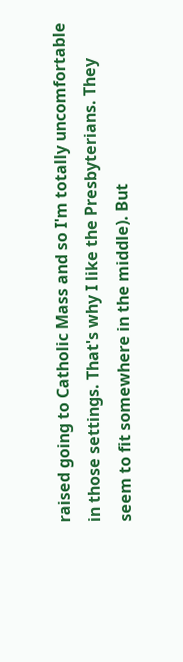raised going to Catholic Mass and so I'm totally uncomfortable in those settings. That's why I like the Presbyterians. They seem to fit somewhere in the middle). But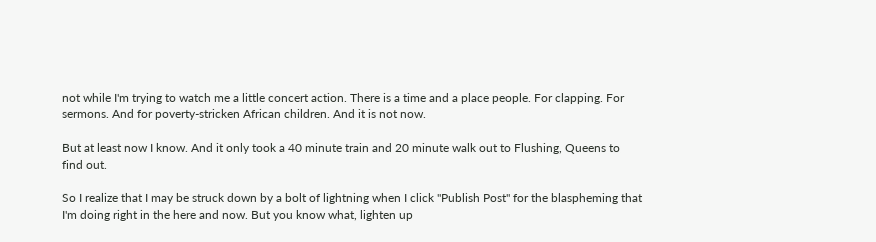not while I'm trying to watch me a little concert action. There is a time and a place people. For clapping. For sermons. And for poverty-stricken African children. And it is not now.

But at least now I know. And it only took a 40 minute train and 20 minute walk out to Flushing, Queens to find out.

So I realize that I may be struck down by a bolt of lightning when I click "Publish Post" for the blaspheming that I'm doing right in the here and now. But you know what, lighten up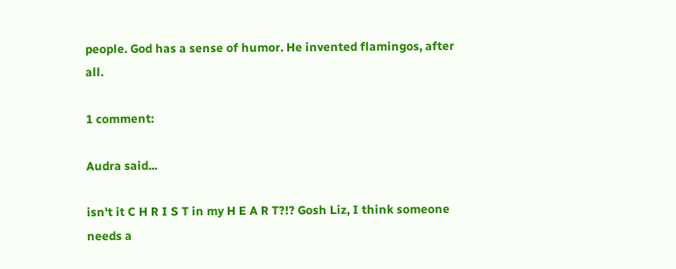people. God has a sense of humor. He invented flamingos, after all.

1 comment:

Audra said...

isn't it C H R I S T in my H E A R T?!? Gosh Liz, I think someone needs a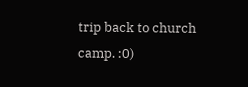trip back to church camp. :0)